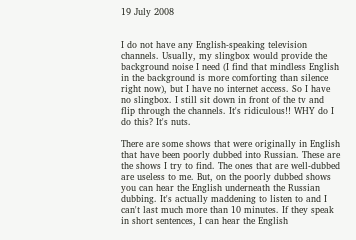19 July 2008


I do not have any English-speaking television channels. Usually, my slingbox would provide the background noise I need (I find that mindless English in the background is more comforting than silence right now), but I have no internet access. So I have no slingbox. I still sit down in front of the tv and flip through the channels. It's ridiculous!! WHY do I do this? It's nuts.

There are some shows that were originally in English that have been poorly dubbed into Russian. These are the shows I try to find. The ones that are well-dubbed are useless to me. But, on the poorly dubbed shows you can hear the English underneath the Russian dubbing. It's actually maddening to listen to and I can't last much more than 10 minutes. If they speak in short sentences, I can hear the English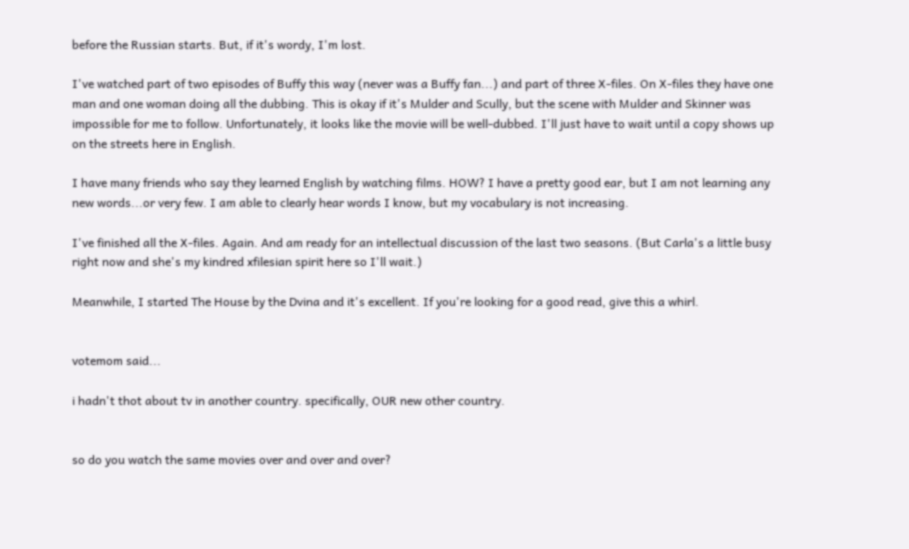before the Russian starts. But, if it's wordy, I'm lost.

I've watched part of two episodes of Buffy this way (never was a Buffy fan...) and part of three X-files. On X-files they have one man and one woman doing all the dubbing. This is okay if it's Mulder and Scully, but the scene with Mulder and Skinner was impossible for me to follow. Unfortunately, it looks like the movie will be well-dubbed. I'll just have to wait until a copy shows up on the streets here in English.

I have many friends who say they learned English by watching films. HOW? I have a pretty good ear, but I am not learning any new words...or very few. I am able to clearly hear words I know, but my vocabulary is not increasing.

I've finished all the X-files. Again. And am ready for an intellectual discussion of the last two seasons. (But Carla's a little busy right now and she's my kindred xfilesian spirit here so I'll wait.)

Meanwhile, I started The House by the Dvina and it's excellent. If you're looking for a good read, give this a whirl.


votemom said...

i hadn't thot about tv in another country. specifically, OUR new other country.


so do you watch the same movies over and over and over?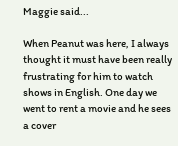Maggie said...

When Peanut was here, I always thought it must have been really frustrating for him to watch shows in English. One day we went to rent a movie and he sees a cover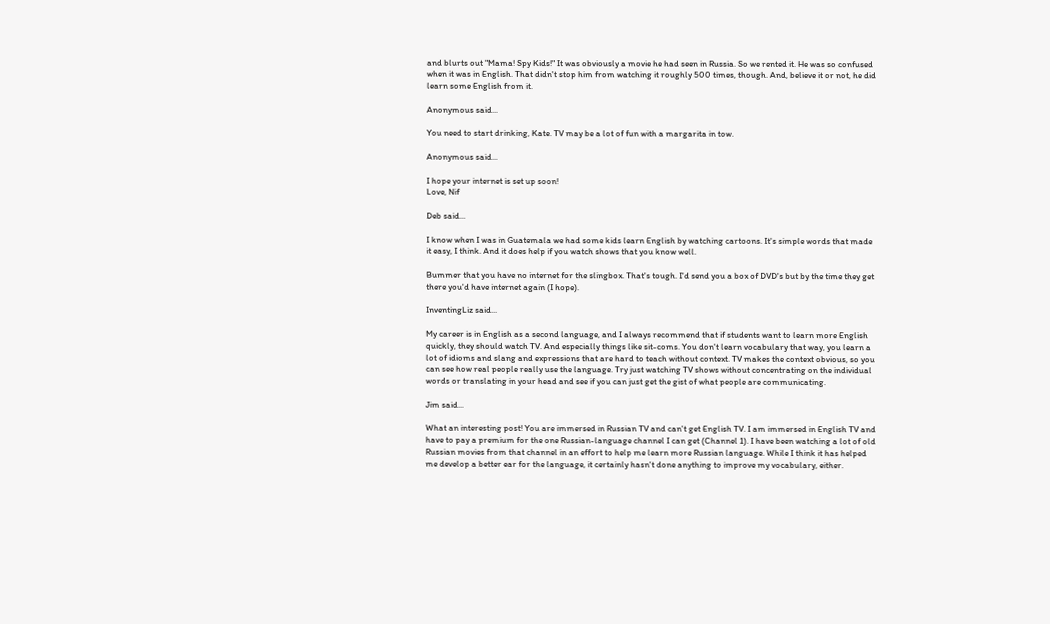and blurts out "Mama! Spy Kids!" It was obviously a movie he had seen in Russia. So we rented it. He was so confused when it was in English. That didn't stop him from watching it roughly 500 times, though. And, believe it or not, he did learn some English from it.

Anonymous said...

You need to start drinking, Kate. TV may be a lot of fun with a margarita in tow.

Anonymous said...

I hope your internet is set up soon!
Love, Nif

Deb said...

I know when I was in Guatemala we had some kids learn English by watching cartoons. It's simple words that made it easy, I think. And it does help if you watch shows that you know well.

Bummer that you have no internet for the slingbox. That's tough. I'd send you a box of DVD's but by the time they get there you'd have internet again (I hope).

InventingLiz said...

My career is in English as a second language, and I always recommend that if students want to learn more English quickly, they should watch TV. And especially things like sit-coms. You don't learn vocabulary that way, you learn a lot of idioms and slang and expressions that are hard to teach without context. TV makes the context obvious, so you can see how real people really use the language. Try just watching TV shows without concentrating on the individual words or translating in your head and see if you can just get the gist of what people are communicating.

Jim said...

What an interesting post! You are immersed in Russian TV and can't get English TV. I am immersed in English TV and have to pay a premium for the one Russian-language channel I can get (Channel 1). I have been watching a lot of old Russian movies from that channel in an effort to help me learn more Russian language. While I think it has helped me develop a better ear for the language, it certainly hasn't done anything to improve my vocabulary, either.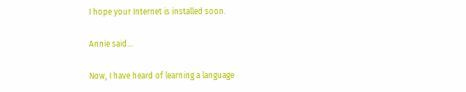I hope your Internet is installed soon.

Annie said...

Now, I have heard of learning a language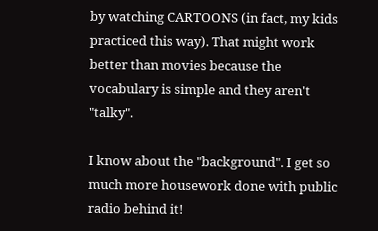by watching CARTOONS (in fact, my kids practiced this way). That might work better than movies because the vocabulary is simple and they aren't "talky".

I know about the "background". I get so much more housework done with public radio behind it!